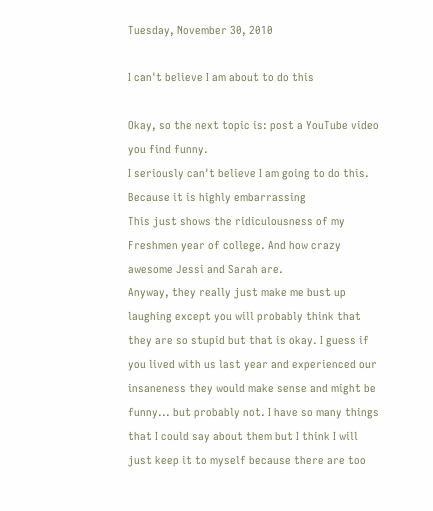Tuesday, November 30, 2010

I can't believe I am about to do this

Okay, so the next topic is: post a YouTube video you find funny.
I seriously can't believe I am going to do this. Because it is highly embarrassing
This just shows the ridiculousness of my Freshmen year of college. And how crazy awesome Jessi and Sarah are.
Anyway, they really just make me bust up laughing except you will probably think that they are so stupid but that is okay. I guess if you lived with us last year and experienced our insaneness they would make sense and might be funny... but probably not. I have so many things that I could say about them but I think I will just keep it to myself because there are too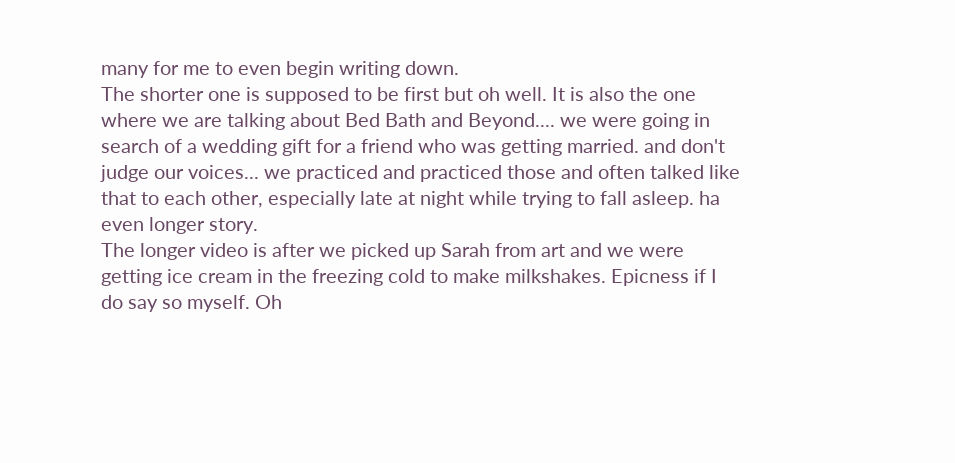many for me to even begin writing down.
The shorter one is supposed to be first but oh well. It is also the one where we are talking about Bed Bath and Beyond.... we were going in search of a wedding gift for a friend who was getting married. and don't judge our voices... we practiced and practiced those and often talked like that to each other, especially late at night while trying to fall asleep. ha even longer story.
The longer video is after we picked up Sarah from art and we were getting ice cream in the freezing cold to make milkshakes. Epicness if I do say so myself. Oh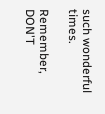such wonderful times.

Remember, DON'T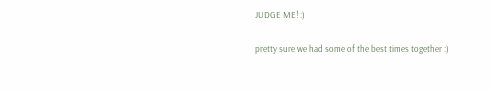JUDGE ME! :)

pretty sure we had some of the best times together :)